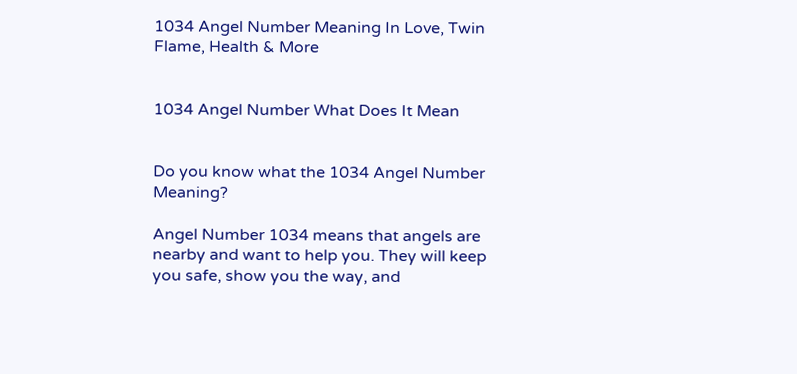1034 Angel Number Meaning In Love, Twin Flame, Health & More


1034 Angel Number What Does It Mean


Do you know what the 1034 Angel Number Meaning?

Angel Number 1034 means that angels are nearby and want to help you. They will keep you safe, show you the way, and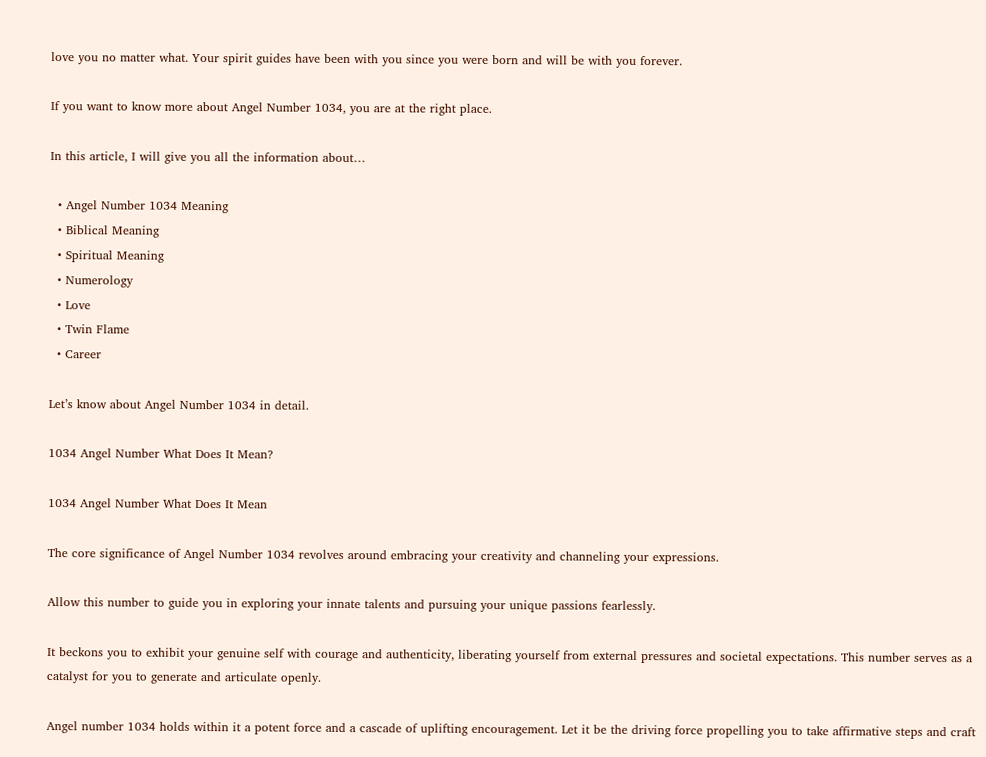love you no matter what. Your spirit guides have been with you since you were born and will be with you forever.

If you want to know more about Angel Number 1034, you are at the right place.

In this article, I will give you all the information about…

  • Angel Number 1034 Meaning
  • Biblical Meaning
  • Spiritual Meaning
  • Numerology
  • Love
  • Twin Flame
  • Career

Let’s know about Angel Number 1034 in detail.

1034 Angel Number What Does It Mean?

1034 Angel Number What Does It Mean

The core significance of Angel Number 1034 revolves around embracing your creativity and channeling your expressions.

Allow this number to guide you in exploring your innate talents and pursuing your unique passions fearlessly.

It beckons you to exhibit your genuine self with courage and authenticity, liberating yourself from external pressures and societal expectations. This number serves as a catalyst for you to generate and articulate openly.

Angel number 1034 holds within it a potent force and a cascade of uplifting encouragement. Let it be the driving force propelling you to take affirmative steps and craft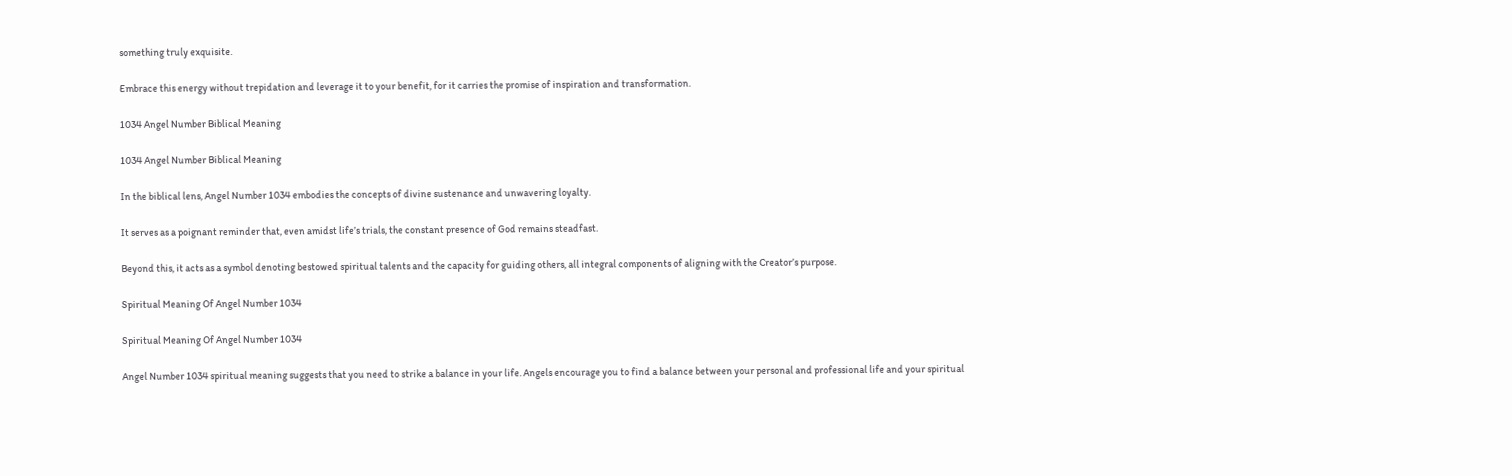something truly exquisite.

Embrace this energy without trepidation and leverage it to your benefit, for it carries the promise of inspiration and transformation.

1034 Angel Number Biblical Meaning

1034 Angel Number Biblical Meaning

In the biblical lens, Angel Number 1034 embodies the concepts of divine sustenance and unwavering loyalty.

It serves as a poignant reminder that, even amidst life’s trials, the constant presence of God remains steadfast.

Beyond this, it acts as a symbol denoting bestowed spiritual talents and the capacity for guiding others, all integral components of aligning with the Creator’s purpose.

Spiritual Meaning Of Angel Number 1034

Spiritual Meaning Of Angel Number 1034

Angel Number 1034 spiritual meaning suggests that you need to strike a balance in your life. Angels encourage you to find a balance between your personal and professional life and your spiritual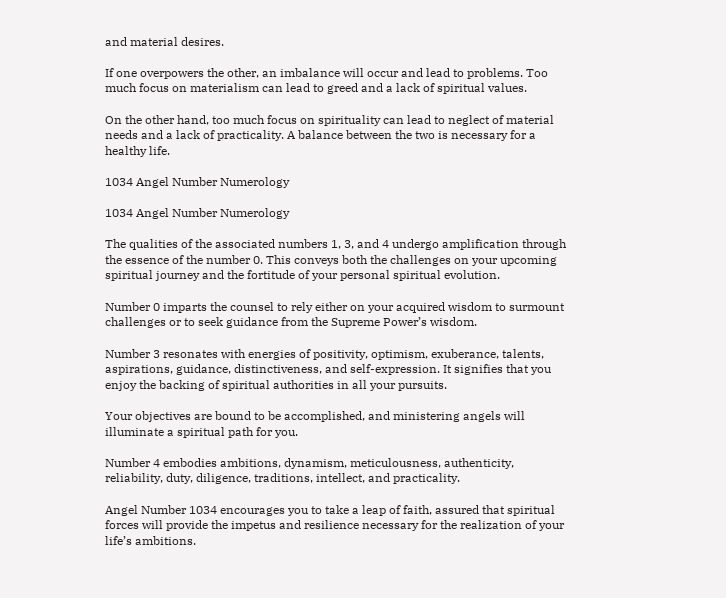and material desires.

If one overpowers the other, an imbalance will occur and lead to problems. Too much focus on materialism can lead to greed and a lack of spiritual values.

On the other hand, too much focus on spirituality can lead to neglect of material needs and a lack of practicality. A balance between the two is necessary for a healthy life.

1034 Angel Number Numerology

1034 Angel Number Numerology

The qualities of the associated numbers 1, 3, and 4 undergo amplification through the essence of the number 0. This conveys both the challenges on your upcoming spiritual journey and the fortitude of your personal spiritual evolution.

Number 0 imparts the counsel to rely either on your acquired wisdom to surmount challenges or to seek guidance from the Supreme Power’s wisdom.

Number 3 resonates with energies of positivity, optimism, exuberance, talents, aspirations, guidance, distinctiveness, and self-expression. It signifies that you enjoy the backing of spiritual authorities in all your pursuits.

Your objectives are bound to be accomplished, and ministering angels will illuminate a spiritual path for you.

Number 4 embodies ambitions, dynamism, meticulousness, authenticity, reliability, duty, diligence, traditions, intellect, and practicality.

Angel Number 1034 encourages you to take a leap of faith, assured that spiritual forces will provide the impetus and resilience necessary for the realization of your life’s ambitions.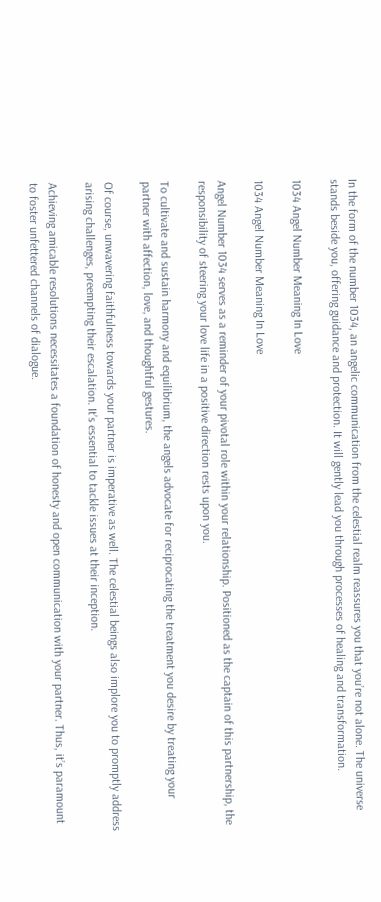In the form of the number 1034, an angelic communication from the celestial realm reassures you that you’re not alone. The universe stands beside you, offering guidance and protection. It will gently lead you through processes of healing and transformation.

1034 Angel Number Meaning In Love

1034 Angel Number Meaning In Love

Angel Number 1034 serves as a reminder of your pivotal role within your relationship. Positioned as the captain of this partnership, the responsibility of steering your love life in a positive direction rests upon you.

To cultivate and sustain harmony and equilibrium, the angels advocate for reciprocating the treatment you desire by treating your partner with affection, love, and thoughtful gestures.

Of course, unwavering faithfulness towards your partner is imperative as well. The celestial beings also implore you to promptly address arising challenges, preempting their escalation. It’s essential to tackle issues at their inception.

Achieving amicable resolutions necessitates a foundation of honesty and open communication with your partner. Thus, it’s paramount to foster unfettered channels of dialogue.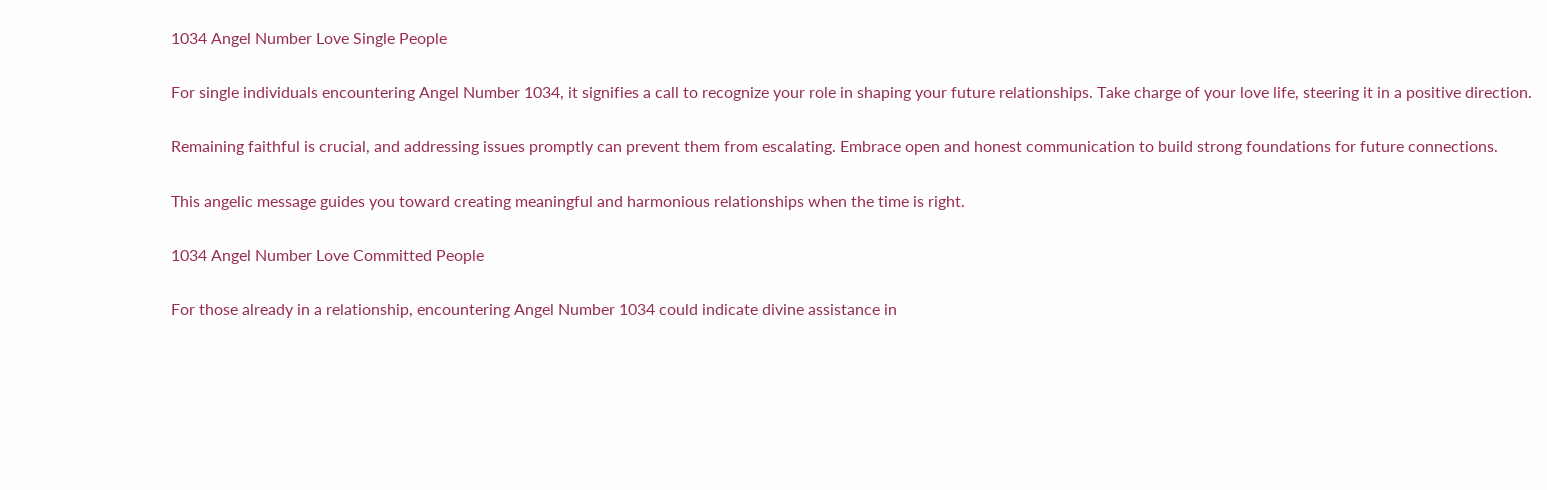1034 Angel Number Love Single People

For single individuals encountering Angel Number 1034, it signifies a call to recognize your role in shaping your future relationships. Take charge of your love life, steering it in a positive direction.

Remaining faithful is crucial, and addressing issues promptly can prevent them from escalating. Embrace open and honest communication to build strong foundations for future connections.

This angelic message guides you toward creating meaningful and harmonious relationships when the time is right.

1034 Angel Number Love Committed People

For those already in a relationship, encountering Angel Number 1034 could indicate divine assistance in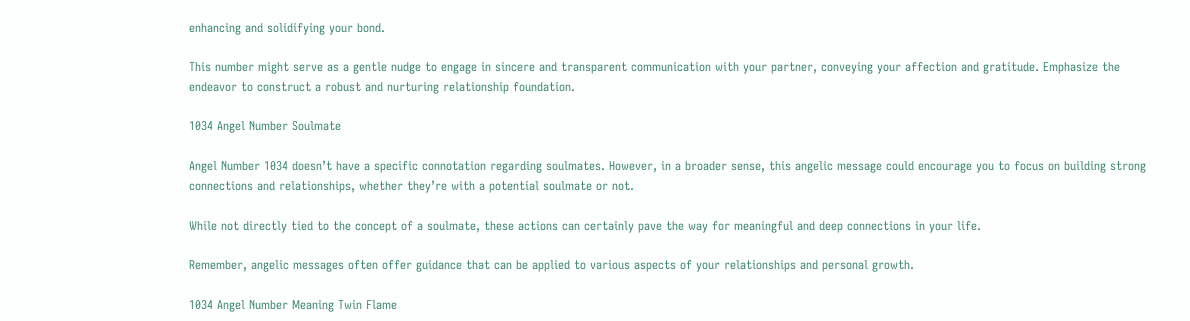enhancing and solidifying your bond.

This number might serve as a gentle nudge to engage in sincere and transparent communication with your partner, conveying your affection and gratitude. Emphasize the endeavor to construct a robust and nurturing relationship foundation.

1034 Angel Number Soulmate

Angel Number 1034 doesn’t have a specific connotation regarding soulmates. However, in a broader sense, this angelic message could encourage you to focus on building strong connections and relationships, whether they’re with a potential soulmate or not.

While not directly tied to the concept of a soulmate, these actions can certainly pave the way for meaningful and deep connections in your life.

Remember, angelic messages often offer guidance that can be applied to various aspects of your relationships and personal growth.

1034 Angel Number Meaning Twin Flame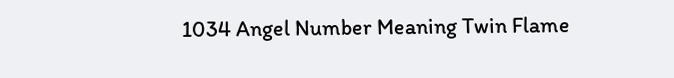1034 Angel Number Meaning Twin Flame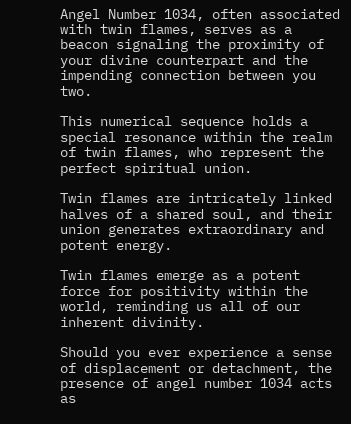Angel Number 1034, often associated with twin flames, serves as a beacon signaling the proximity of your divine counterpart and the impending connection between you two.

This numerical sequence holds a special resonance within the realm of twin flames, who represent the perfect spiritual union.

Twin flames are intricately linked halves of a shared soul, and their union generates extraordinary and potent energy.

Twin flames emerge as a potent force for positivity within the world, reminding us all of our inherent divinity.

Should you ever experience a sense of displacement or detachment, the presence of angel number 1034 acts as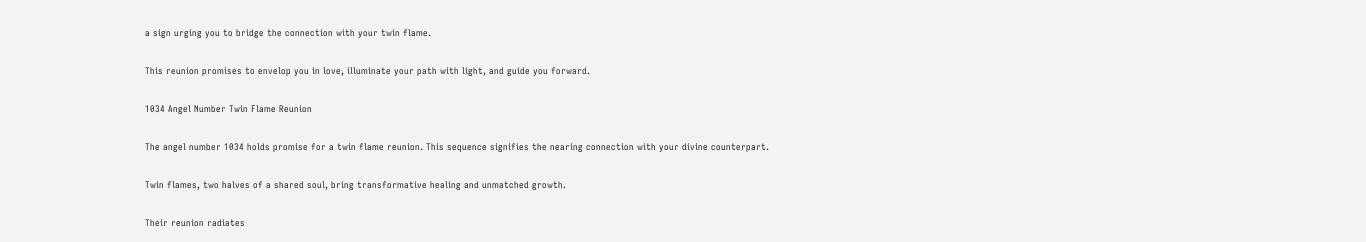a sign urging you to bridge the connection with your twin flame.

This reunion promises to envelop you in love, illuminate your path with light, and guide you forward.

1034 Angel Number Twin Flame Reunion

The angel number 1034 holds promise for a twin flame reunion. This sequence signifies the nearing connection with your divine counterpart.

Twin flames, two halves of a shared soul, bring transformative healing and unmatched growth.

Their reunion radiates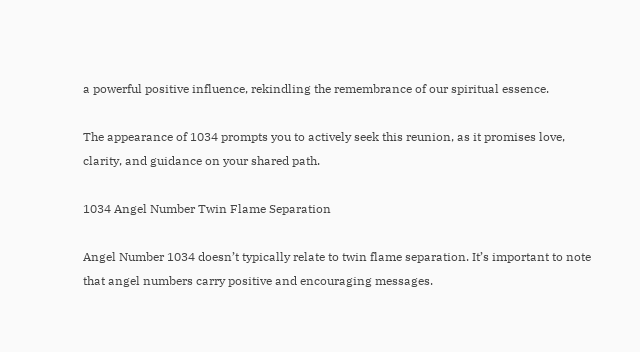a powerful positive influence, rekindling the remembrance of our spiritual essence.

The appearance of 1034 prompts you to actively seek this reunion, as it promises love, clarity, and guidance on your shared path.

1034 Angel Number Twin Flame Separation

Angel Number 1034 doesn’t typically relate to twin flame separation. It’s important to note that angel numbers carry positive and encouraging messages.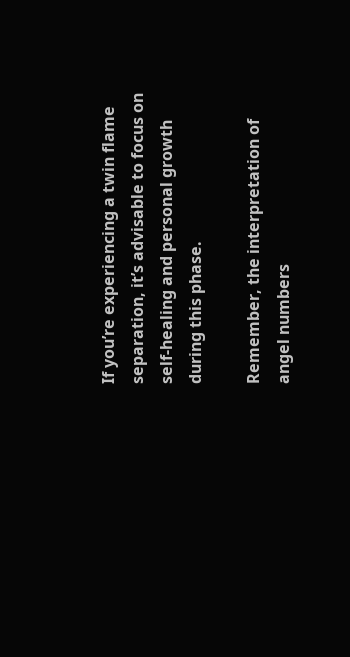If you’re experiencing a twin flame separation, it’s advisable to focus on self-healing and personal growth during this phase.

Remember, the interpretation of angel numbers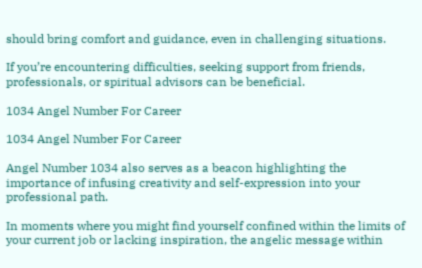should bring comfort and guidance, even in challenging situations.

If you’re encountering difficulties, seeking support from friends, professionals, or spiritual advisors can be beneficial.

1034 Angel Number For Career

1034 Angel Number For Career

Angel Number 1034 also serves as a beacon highlighting the importance of infusing creativity and self-expression into your professional path.

In moments where you might find yourself confined within the limits of your current job or lacking inspiration, the angelic message within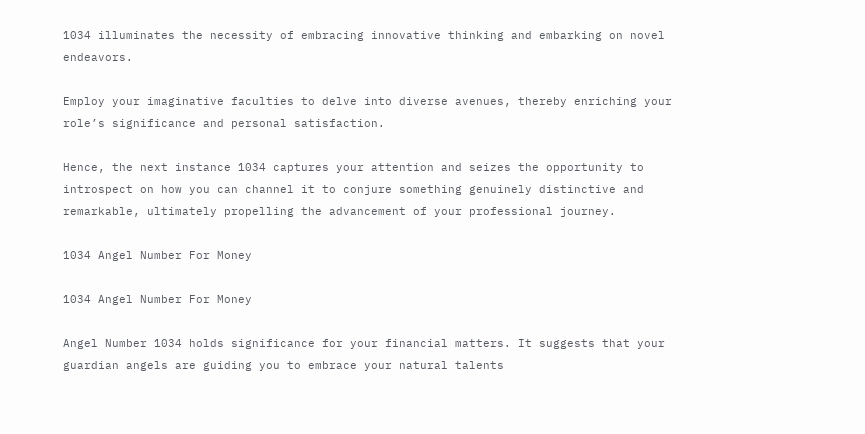1034 illuminates the necessity of embracing innovative thinking and embarking on novel endeavors.

Employ your imaginative faculties to delve into diverse avenues, thereby enriching your role’s significance and personal satisfaction.

Hence, the next instance 1034 captures your attention and seizes the opportunity to introspect on how you can channel it to conjure something genuinely distinctive and remarkable, ultimately propelling the advancement of your professional journey.

1034 Angel Number For Money

1034 Angel Number For Money

Angel Number 1034 holds significance for your financial matters. It suggests that your guardian angels are guiding you to embrace your natural talents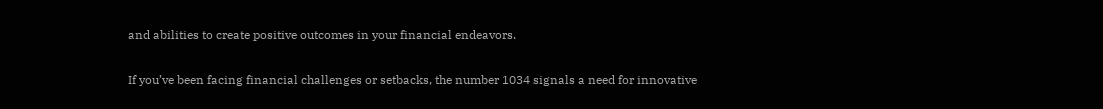and abilities to create positive outcomes in your financial endeavors.

If you’ve been facing financial challenges or setbacks, the number 1034 signals a need for innovative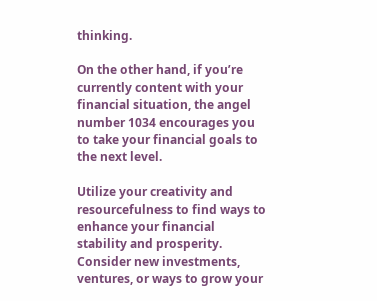thinking.

On the other hand, if you’re currently content with your financial situation, the angel number 1034 encourages you to take your financial goals to the next level.

Utilize your creativity and resourcefulness to find ways to enhance your financial stability and prosperity. Consider new investments, ventures, or ways to grow your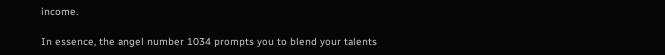income.

In essence, the angel number 1034 prompts you to blend your talents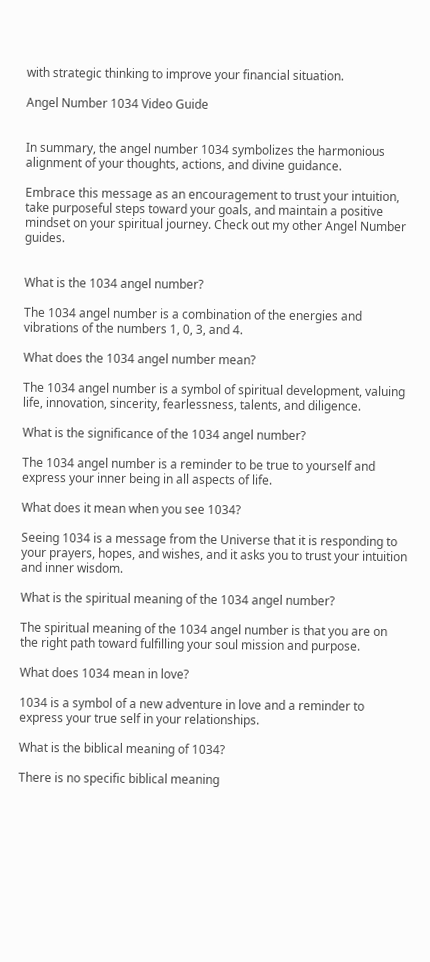with strategic thinking to improve your financial situation.

Angel Number 1034 Video Guide


In summary, the angel number 1034 symbolizes the harmonious alignment of your thoughts, actions, and divine guidance.

Embrace this message as an encouragement to trust your intuition, take purposeful steps toward your goals, and maintain a positive mindset on your spiritual journey. Check out my other Angel Number guides.


What is the 1034 angel number?

The 1034 angel number is a combination of the energies and vibrations of the numbers 1, 0, 3, and 4.

What does the 1034 angel number mean?

The 1034 angel number is a symbol of spiritual development, valuing life, innovation, sincerity, fearlessness, talents, and diligence.

What is the significance of the 1034 angel number?

The 1034 angel number is a reminder to be true to yourself and express your inner being in all aspects of life.

What does it mean when you see 1034?

Seeing 1034 is a message from the Universe that it is responding to your prayers, hopes, and wishes, and it asks you to trust your intuition and inner wisdom.

What is the spiritual meaning of the 1034 angel number?

The spiritual meaning of the 1034 angel number is that you are on the right path toward fulfilling your soul mission and purpose.

What does 1034 mean in love?

1034 is a symbol of a new adventure in love and a reminder to express your true self in your relationships.

What is the biblical meaning of 1034?

There is no specific biblical meaning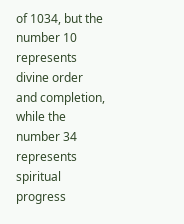of 1034, but the number 10 represents divine order and completion, while the number 34 represents spiritual progress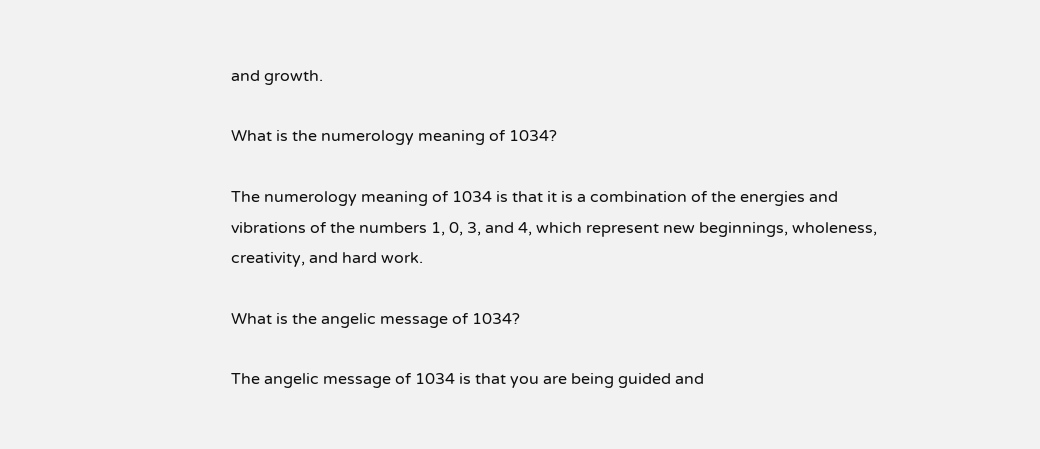and growth.

What is the numerology meaning of 1034?

The numerology meaning of 1034 is that it is a combination of the energies and vibrations of the numbers 1, 0, 3, and 4, which represent new beginnings, wholeness, creativity, and hard work.

What is the angelic message of 1034?

The angelic message of 1034 is that you are being guided and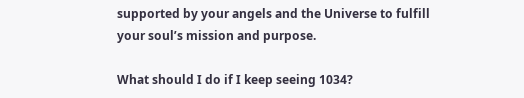supported by your angels and the Universe to fulfill your soul’s mission and purpose.

What should I do if I keep seeing 1034?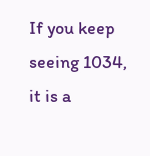If you keep seeing 1034, it is a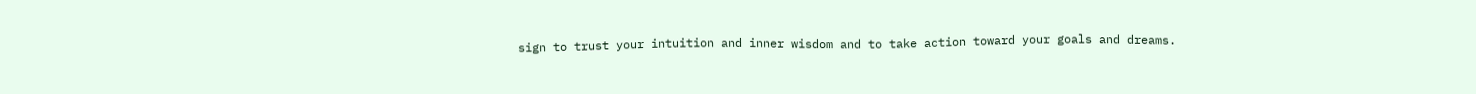sign to trust your intuition and inner wisdom and to take action toward your goals and dreams.